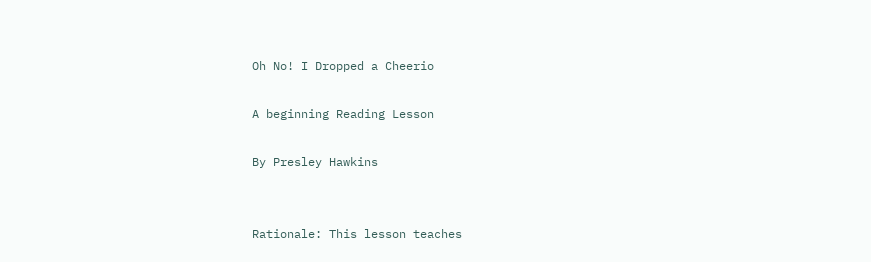Oh No! I Dropped a Cheerio

A beginning Reading Lesson

By Presley Hawkins


Rationale: This lesson teaches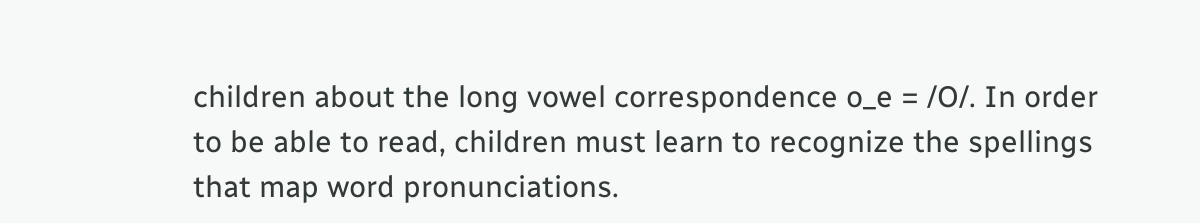children about the long vowel correspondence o_e = /O/. In order to be able to read, children must learn to recognize the spellings that map word pronunciations.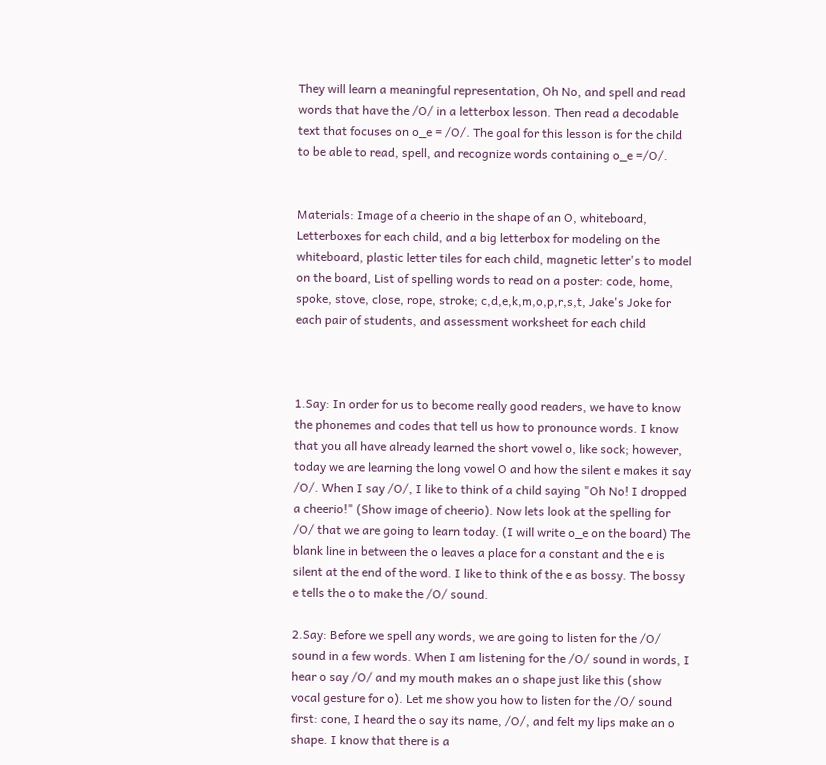They will learn a meaningful representation, Oh No, and spell and read words that have the /O/ in a letterbox lesson. Then read a decodable text that focuses on o_e = /O/. The goal for this lesson is for the child to be able to read, spell, and recognize words containing o_e =/O/.


Materials: Image of a cheerio in the shape of an O, whiteboard, Letterboxes for each child, and a big letterbox for modeling on the whiteboard, plastic letter tiles for each child, magnetic letter's to model on the board, List of spelling words to read on a poster: code, home, spoke, stove, close, rope, stroke; c,d,e,k,m,o,p,r,s,t, Jake's Joke for each pair of students, and assessment worksheet for each child



1.Say: In order for us to become really good readers, we have to know the phonemes and codes that tell us how to pronounce words. I know that you all have already learned the short vowel o, like sock; however, today we are learning the long vowel O and how the silent e makes it say /O/. When I say /O/, I like to think of a child saying "Oh No! I dropped a cheerio!" (Show image of cheerio). Now lets look at the spelling for /O/ that we are going to learn today. (I will write o_e on the board) The blank line in between the o leaves a place for a constant and the e is silent at the end of the word. I like to think of the e as bossy. The bossy e tells the o to make the /O/ sound.

2.Say: Before we spell any words, we are going to listen for the /O/ sound in a few words. When I am listening for the /O/ sound in words, I hear o say /O/ and my mouth makes an o shape just like this (show vocal gesture for o). Let me show you how to listen for the /O/ sound first: cone, I heard the o say its name, /O/, and felt my lips make an o shape. I know that there is a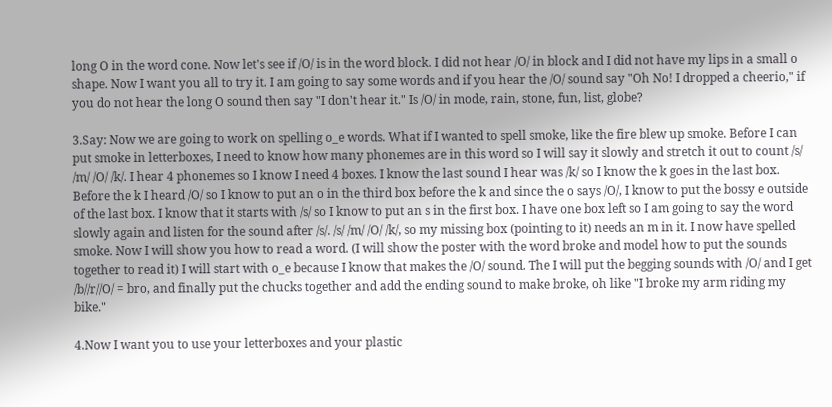long O in the word cone. Now let's see if /O/ is in the word block. I did not hear /O/ in block and I did not have my lips in a small o shape. Now I want you all to try it. I am going to say some words and if you hear the /O/ sound say "Oh No! I dropped a cheerio," if you do not hear the long O sound then say "I don't hear it." Is /O/ in mode, rain, stone, fun, list, globe?

3.Say: Now we are going to work on spelling o_e words. What if I wanted to spell smoke, like the fire blew up smoke. Before I can put smoke in letterboxes, I need to know how many phonemes are in this word so I will say it slowly and stretch it out to count /s/ /m/ /O/ /k/. I hear 4 phonemes so I know I need 4 boxes. I know the last sound I hear was /k/ so I know the k goes in the last box. Before the k I heard /O/ so I know to put an o in the third box before the k and since the o says /O/, I know to put the bossy e outside of the last box. I know that it starts with /s/ so I know to put an s in the first box. I have one box left so I am going to say the word slowly again and listen for the sound after /s/. /s/ /m/ /O/ /k/, so my missing box (pointing to it) needs an m in it. I now have spelled smoke. Now I will show you how to read a word. (I will show the poster with the word broke and model how to put the sounds together to read it) I will start with o_e because I know that makes the /O/ sound. The I will put the begging sounds with /O/ and I get /b//r//O/ = bro, and finally put the chucks together and add the ending sound to make broke, oh like "I broke my arm riding my bike."

4.Now I want you to use your letterboxes and your plastic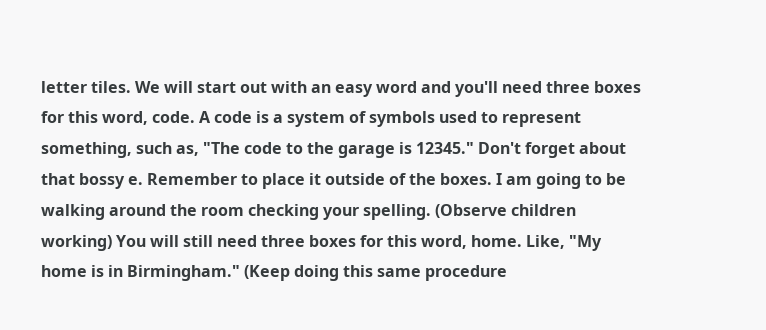letter tiles. We will start out with an easy word and you'll need three boxes for this word, code. A code is a system of symbols used to represent something, such as, "The code to the garage is 12345." Don't forget about that bossy e. Remember to place it outside of the boxes. I am going to be walking around the room checking your spelling. (Observe children working) You will still need three boxes for this word, home. Like, "My home is in Birmingham." (Keep doing this same procedure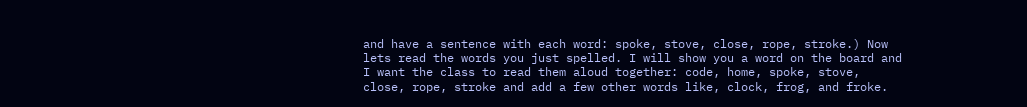and have a sentence with each word: spoke, stove, close, rope, stroke.) Now lets read the words you just spelled. I will show you a word on the board and I want the class to read them aloud together: code, home, spoke, stove, close, rope, stroke and add a few other words like, clock, frog, and froke.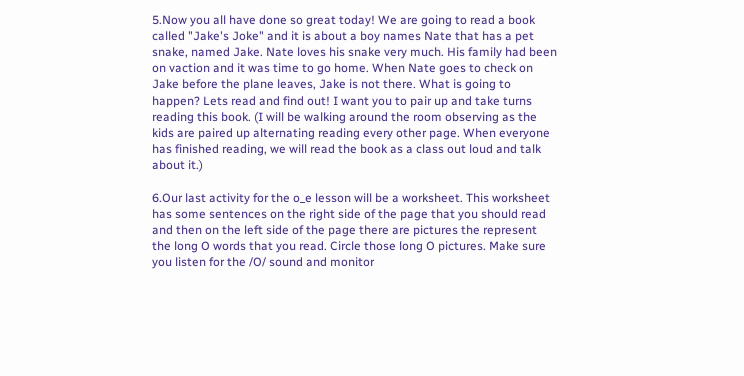5.Now you all have done so great today! We are going to read a book called "Jake's Joke" and it is about a boy names Nate that has a pet snake, named Jake. Nate loves his snake very much. His family had been on vaction and it was time to go home. When Nate goes to check on Jake before the plane leaves, Jake is not there. What is going to happen? Lets read and find out! I want you to pair up and take turns reading this book. (I will be walking around the room observing as the kids are paired up alternating reading every other page. When everyone has finished reading, we will read the book as a class out loud and talk about it.)

6.Our last activity for the o_e lesson will be a worksheet. This worksheet has some sentences on the right side of the page that you should read and then on the left side of the page there are pictures the represent the long O words that you read. Circle those long O pictures. Make sure you listen for the /O/ sound and monitor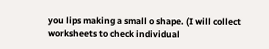you lips making a small o shape. (I will collect worksheets to check individual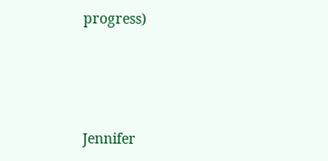progress)




Jennifer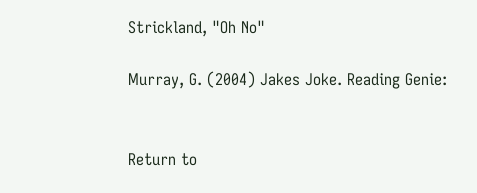Strickland, "Oh No"

Murray, G. (2004) Jakes Joke. Reading Genie:


Return to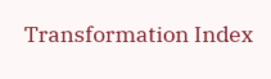Transformation Index